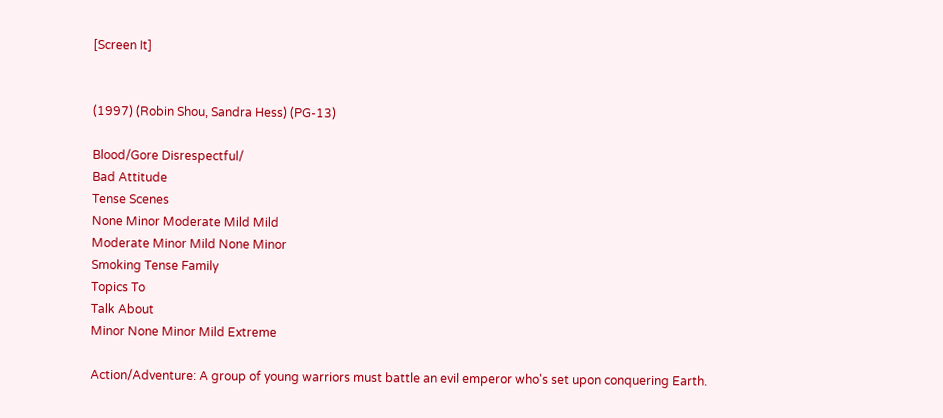[Screen It]


(1997) (Robin Shou, Sandra Hess) (PG-13)

Blood/Gore Disrespectful/
Bad Attitude
Tense Scenes
None Minor Moderate Mild Mild
Moderate Minor Mild None Minor
Smoking Tense Family
Topics To
Talk About
Minor None Minor Mild Extreme

Action/Adventure: A group of young warriors must battle an evil emperor who's set upon conquering Earth.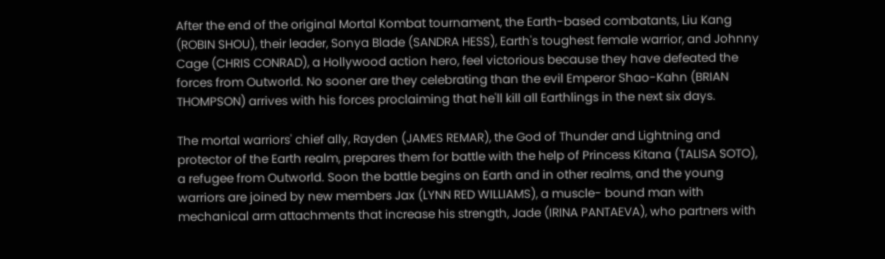After the end of the original Mortal Kombat tournament, the Earth-based combatants, Liu Kang (ROBIN SHOU), their leader, Sonya Blade (SANDRA HESS), Earth's toughest female warrior, and Johnny Cage (CHRIS CONRAD), a Hollywood action hero, feel victorious because they have defeated the forces from Outworld. No sooner are they celebrating than the evil Emperor Shao-Kahn (BRIAN THOMPSON) arrives with his forces proclaiming that he'll kill all Earthlings in the next six days.

The mortal warriors' chief ally, Rayden (JAMES REMAR), the God of Thunder and Lightning and protector of the Earth realm, prepares them for battle with the help of Princess Kitana (TALISA SOTO), a refugee from Outworld. Soon the battle begins on Earth and in other realms, and the young warriors are joined by new members Jax (LYNN RED WILLIAMS), a muscle- bound man with mechanical arm attachments that increase his strength, Jade (IRINA PANTAEVA), who partners with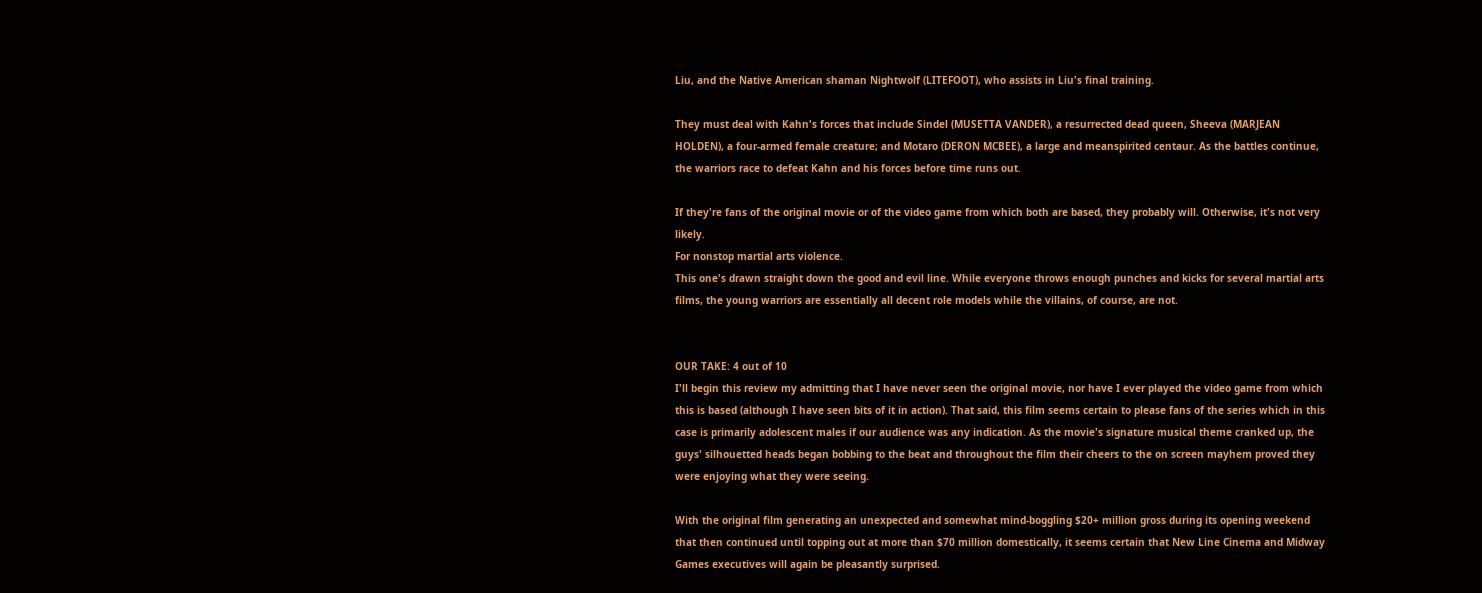Liu, and the Native American shaman Nightwolf (LITEFOOT), who assists in Liu's final training.

They must deal with Kahn's forces that include Sindel (MUSETTA VANDER), a resurrected dead queen, Sheeva (MARJEAN HOLDEN), a four-armed female creature; and Motaro (DERON MCBEE), a large and meanspirited centaur. As the battles continue, the warriors race to defeat Kahn and his forces before time runs out.

If they're fans of the original movie or of the video game from which both are based, they probably will. Otherwise, it's not very likely.
For nonstop martial arts violence.
This one's drawn straight down the good and evil line. While everyone throws enough punches and kicks for several martial arts films, the young warriors are essentially all decent role models while the villains, of course, are not.


OUR TAKE: 4 out of 10
I'll begin this review my admitting that I have never seen the original movie, nor have I ever played the video game from which this is based (although I have seen bits of it in action). That said, this film seems certain to please fans of the series which in this case is primarily adolescent males if our audience was any indication. As the movie's signature musical theme cranked up, the guys' silhouetted heads began bobbing to the beat and throughout the film their cheers to the on screen mayhem proved they were enjoying what they were seeing.

With the original film generating an unexpected and somewhat mind-boggling $20+ million gross during its opening weekend that then continued until topping out at more than $70 million domestically, it seems certain that New Line Cinema and Midway Games executives will again be pleasantly surprised.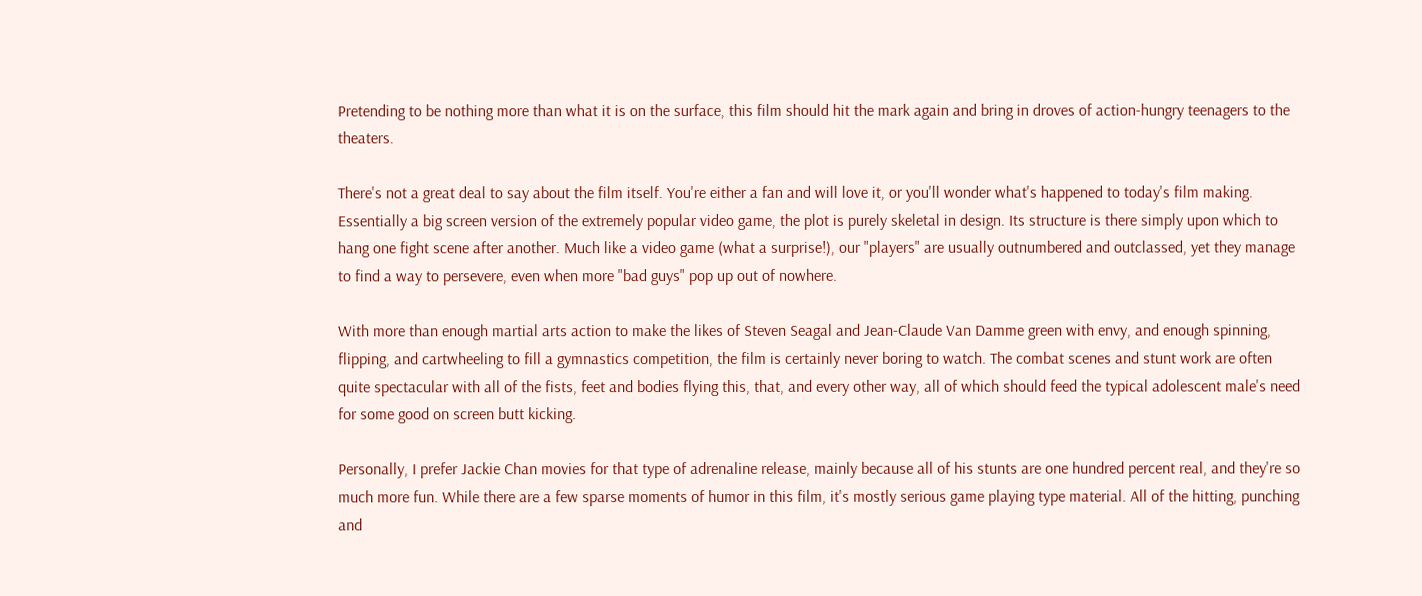Pretending to be nothing more than what it is on the surface, this film should hit the mark again and bring in droves of action-hungry teenagers to the theaters.

There's not a great deal to say about the film itself. You're either a fan and will love it, or you'll wonder what's happened to today's film making. Essentially a big screen version of the extremely popular video game, the plot is purely skeletal in design. Its structure is there simply upon which to hang one fight scene after another. Much like a video game (what a surprise!), our "players" are usually outnumbered and outclassed, yet they manage to find a way to persevere, even when more "bad guys" pop up out of nowhere.

With more than enough martial arts action to make the likes of Steven Seagal and Jean-Claude Van Damme green with envy, and enough spinning, flipping, and cartwheeling to fill a gymnastics competition, the film is certainly never boring to watch. The combat scenes and stunt work are often quite spectacular with all of the fists, feet and bodies flying this, that, and every other way, all of which should feed the typical adolescent male's need for some good on screen butt kicking.

Personally, I prefer Jackie Chan movies for that type of adrenaline release, mainly because all of his stunts are one hundred percent real, and they're so much more fun. While there are a few sparse moments of humor in this film, it's mostly serious game playing type material. All of the hitting, punching and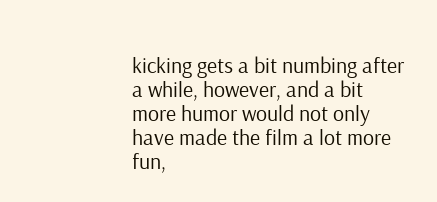kicking gets a bit numbing after a while, however, and a bit more humor would not only have made the film a lot more fun,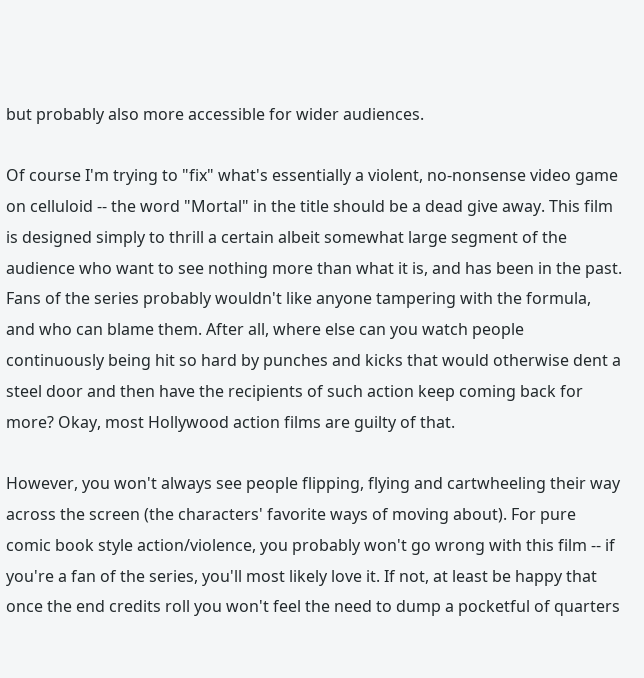but probably also more accessible for wider audiences.

Of course I'm trying to "fix" what's essentially a violent, no-nonsense video game on celluloid -- the word "Mortal" in the title should be a dead give away. This film is designed simply to thrill a certain albeit somewhat large segment of the audience who want to see nothing more than what it is, and has been in the past. Fans of the series probably wouldn't like anyone tampering with the formula, and who can blame them. After all, where else can you watch people continuously being hit so hard by punches and kicks that would otherwise dent a steel door and then have the recipients of such action keep coming back for more? Okay, most Hollywood action films are guilty of that.

However, you won't always see people flipping, flying and cartwheeling their way across the screen (the characters' favorite ways of moving about). For pure comic book style action/violence, you probably won't go wrong with this film -- if you're a fan of the series, you'll most likely love it. If not, at least be happy that once the end credits roll you won't feel the need to dump a pocketful of quarters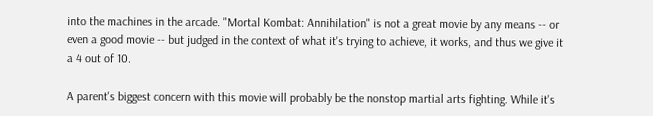into the machines in the arcade. "Mortal Kombat: Annihilation" is not a great movie by any means -- or even a good movie -- but judged in the context of what it's trying to achieve, it works, and thus we give it a 4 out of 10.

A parent's biggest concern with this movie will probably be the nonstop martial arts fighting. While it's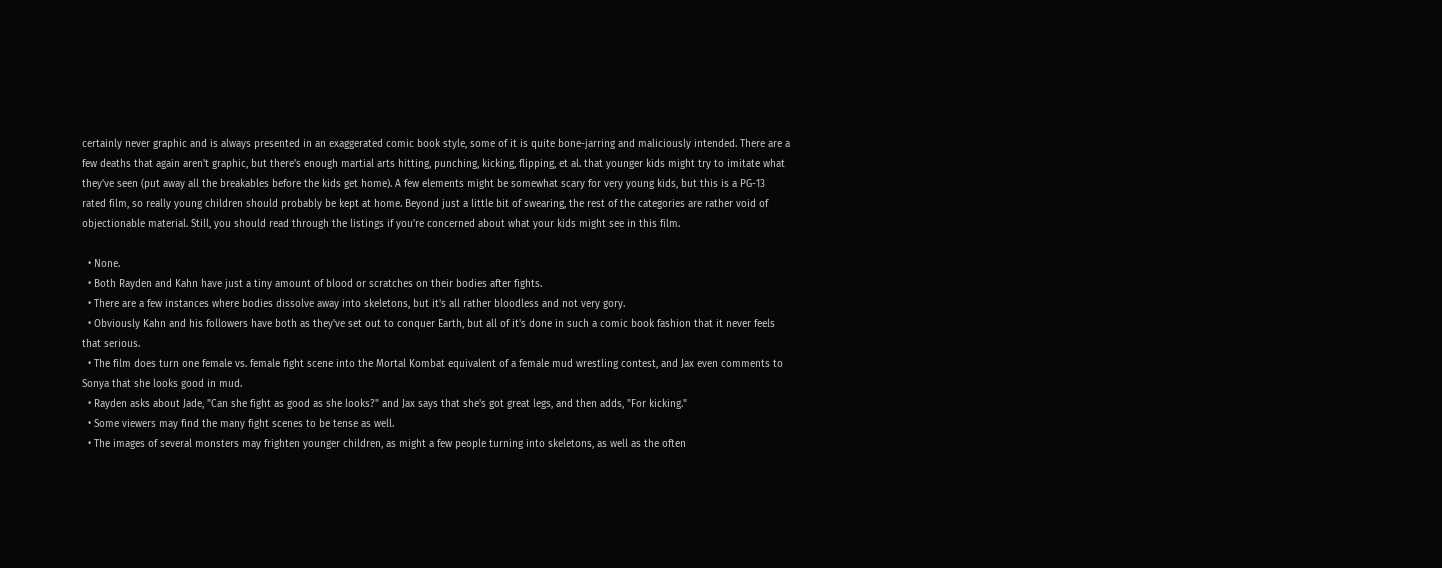certainly never graphic and is always presented in an exaggerated comic book style, some of it is quite bone-jarring and maliciously intended. There are a few deaths that again aren't graphic, but there's enough martial arts hitting, punching, kicking, flipping, et al. that younger kids might try to imitate what they've seen (put away all the breakables before the kids get home). A few elements might be somewhat scary for very young kids, but this is a PG-13 rated film, so really young children should probably be kept at home. Beyond just a little bit of swearing, the rest of the categories are rather void of objectionable material. Still, you should read through the listings if you're concerned about what your kids might see in this film.

  • None.
  • Both Rayden and Kahn have just a tiny amount of blood or scratches on their bodies after fights.
  • There are a few instances where bodies dissolve away into skeletons, but it's all rather bloodless and not very gory.
  • Obviously Kahn and his followers have both as they've set out to conquer Earth, but all of it's done in such a comic book fashion that it never feels that serious.
  • The film does turn one female vs. female fight scene into the Mortal Kombat equivalent of a female mud wrestling contest, and Jax even comments to Sonya that she looks good in mud.
  • Rayden asks about Jade, "Can she fight as good as she looks?" and Jax says that she's got great legs, and then adds, "For kicking."
  • Some viewers may find the many fight scenes to be tense as well.
  • The images of several monsters may frighten younger children, as might a few people turning into skeletons, as well as the often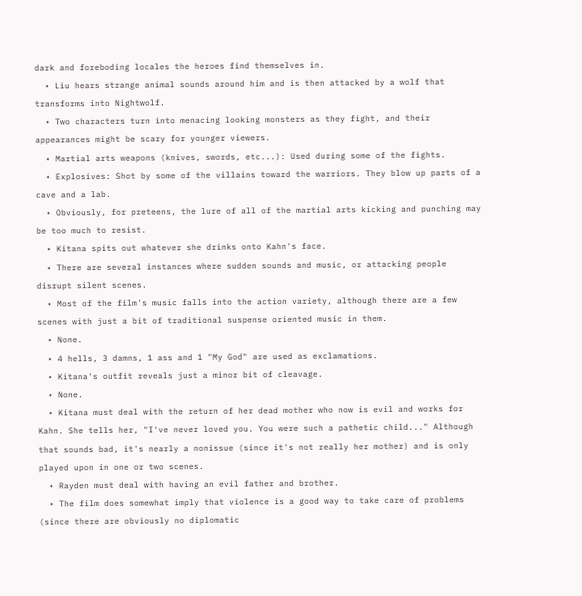dark and foreboding locales the heroes find themselves in.
  • Liu hears strange animal sounds around him and is then attacked by a wolf that transforms into Nightwolf.
  • Two characters turn into menacing looking monsters as they fight, and their appearances might be scary for younger viewers.
  • Martial arts weapons (knives, swords, etc...): Used during some of the fights.
  • Explosives: Shot by some of the villains toward the warriors. They blow up parts of a cave and a lab.
  • Obviously, for preteens, the lure of all of the martial arts kicking and punching may be too much to resist.
  • Kitana spits out whatever she drinks onto Kahn's face.
  • There are several instances where sudden sounds and music, or attacking people disrupt silent scenes.
  • Most of the film's music falls into the action variety, although there are a few scenes with just a bit of traditional suspense oriented music in them.
  • None.
  • 4 hells, 3 damns, 1 ass and 1 "My God" are used as exclamations.
  • Kitana's outfit reveals just a minor bit of cleavage.
  • None.
  • Kitana must deal with the return of her dead mother who now is evil and works for Kahn. She tells her, "I've never loved you. You were such a pathetic child..." Although that sounds bad, it's nearly a nonissue (since it's not really her mother) and is only played upon in one or two scenes.
  • Rayden must deal with having an evil father and brother.
  • The film does somewhat imply that violence is a good way to take care of problems (since there are obviously no diplomatic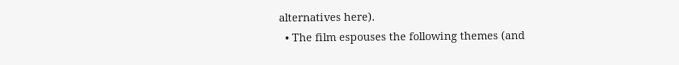alternatives here).
  • The film espouses the following themes (and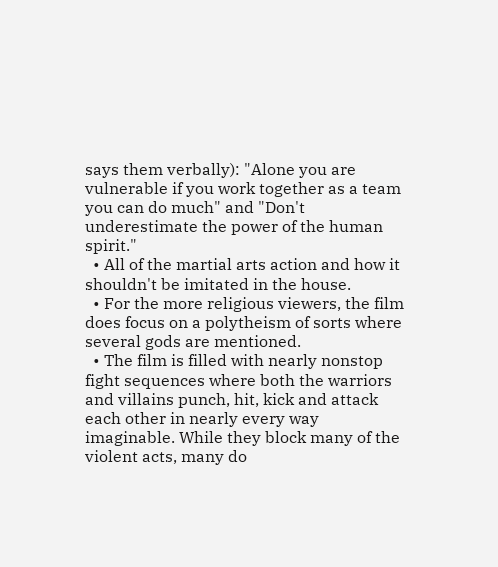says them verbally): "Alone you are vulnerable if you work together as a team you can do much" and "Don't underestimate the power of the human spirit."
  • All of the martial arts action and how it shouldn't be imitated in the house.
  • For the more religious viewers, the film does focus on a polytheism of sorts where several gods are mentioned.
  • The film is filled with nearly nonstop fight sequences where both the warriors and villains punch, hit, kick and attack each other in nearly every way imaginable. While they block many of the violent acts, many do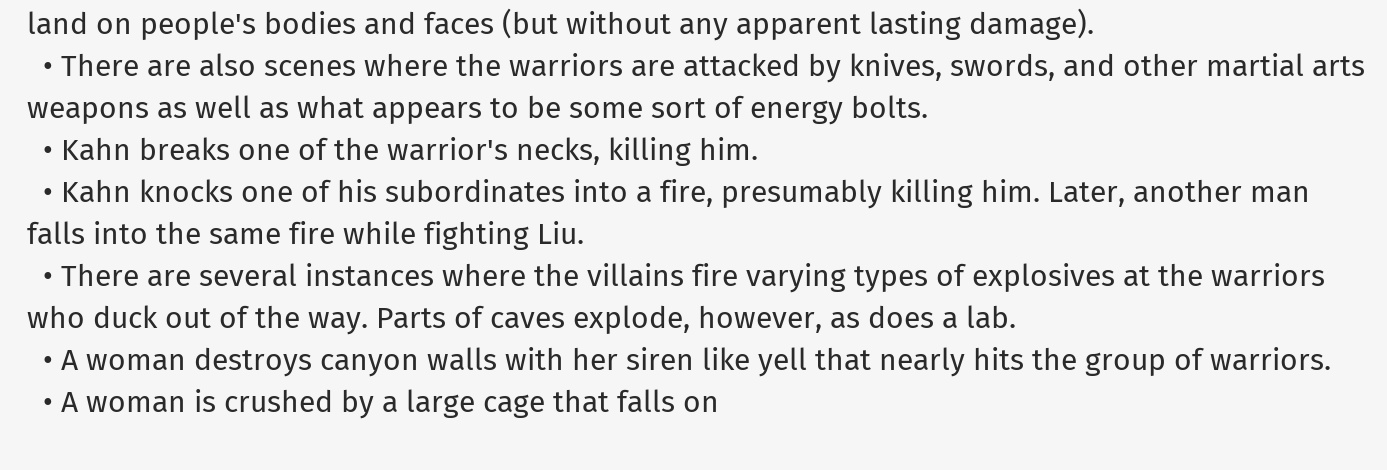land on people's bodies and faces (but without any apparent lasting damage).
  • There are also scenes where the warriors are attacked by knives, swords, and other martial arts weapons as well as what appears to be some sort of energy bolts.
  • Kahn breaks one of the warrior's necks, killing him.
  • Kahn knocks one of his subordinates into a fire, presumably killing him. Later, another man falls into the same fire while fighting Liu.
  • There are several instances where the villains fire varying types of explosives at the warriors who duck out of the way. Parts of caves explode, however, as does a lab.
  • A woman destroys canyon walls with her siren like yell that nearly hits the group of warriors.
  • A woman is crushed by a large cage that falls on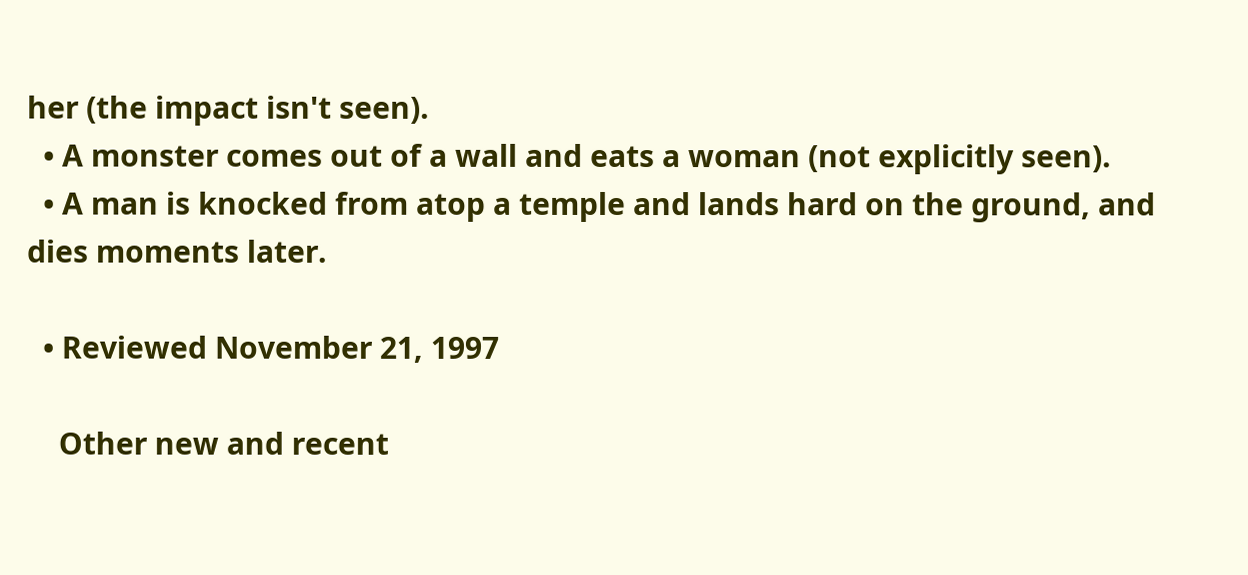her (the impact isn't seen).
  • A monster comes out of a wall and eats a woman (not explicitly seen).
  • A man is knocked from atop a temple and lands hard on the ground, and dies moments later.

  • Reviewed November 21, 1997

    Other new and recent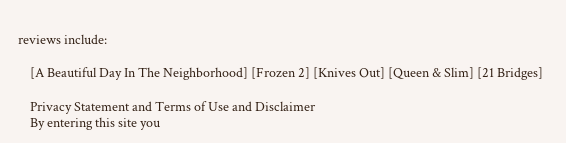reviews include:

    [A Beautiful Day In The Neighborhood] [Frozen 2] [Knives Out] [Queen & Slim] [21 Bridges]

    Privacy Statement and Terms of Use and Disclaimer
    By entering this site you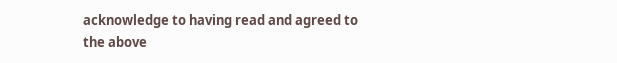acknowledge to having read and agreed to the above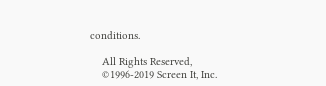conditions.

    All Rights Reserved,
    ©1996-2019 Screen It, Inc.